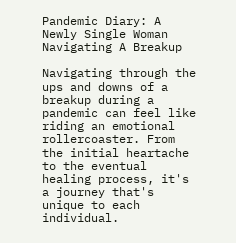Pandemic Diary: A Newly Single Woman Navigating A Breakup

Navigating through the ups and downs of a breakup during a pandemic can feel like riding an emotional rollercoaster. From the initial heartache to the eventual healing process, it's a journey that's unique to each individual.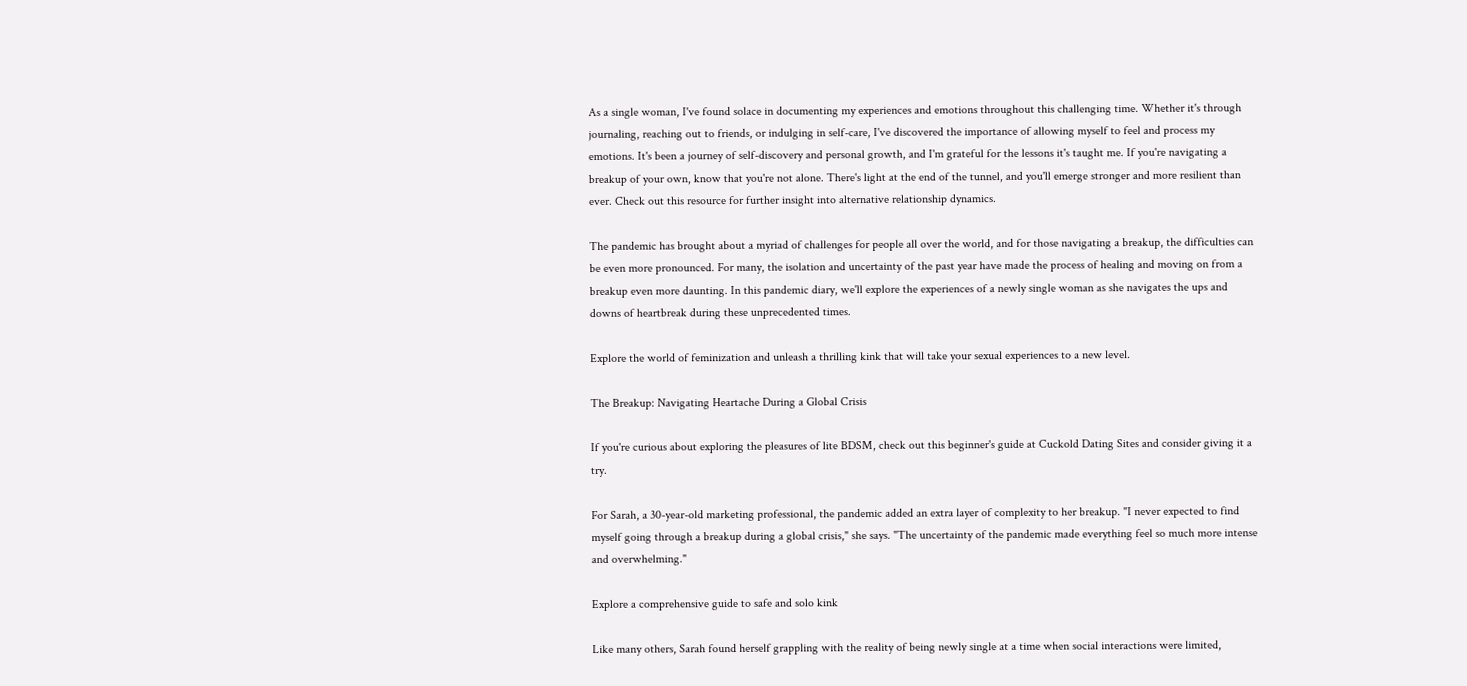As a single woman, I've found solace in documenting my experiences and emotions throughout this challenging time. Whether it's through journaling, reaching out to friends, or indulging in self-care, I've discovered the importance of allowing myself to feel and process my emotions. It's been a journey of self-discovery and personal growth, and I'm grateful for the lessons it's taught me. If you're navigating a breakup of your own, know that you're not alone. There's light at the end of the tunnel, and you'll emerge stronger and more resilient than ever. Check out this resource for further insight into alternative relationship dynamics.

The pandemic has brought about a myriad of challenges for people all over the world, and for those navigating a breakup, the difficulties can be even more pronounced. For many, the isolation and uncertainty of the past year have made the process of healing and moving on from a breakup even more daunting. In this pandemic diary, we'll explore the experiences of a newly single woman as she navigates the ups and downs of heartbreak during these unprecedented times.

Explore the world of feminization and unleash a thrilling kink that will take your sexual experiences to a new level.

The Breakup: Navigating Heartache During a Global Crisis

If you're curious about exploring the pleasures of lite BDSM, check out this beginner's guide at Cuckold Dating Sites and consider giving it a try.

For Sarah, a 30-year-old marketing professional, the pandemic added an extra layer of complexity to her breakup. "I never expected to find myself going through a breakup during a global crisis," she says. "The uncertainty of the pandemic made everything feel so much more intense and overwhelming."

Explore a comprehensive guide to safe and solo kink

Like many others, Sarah found herself grappling with the reality of being newly single at a time when social interactions were limited,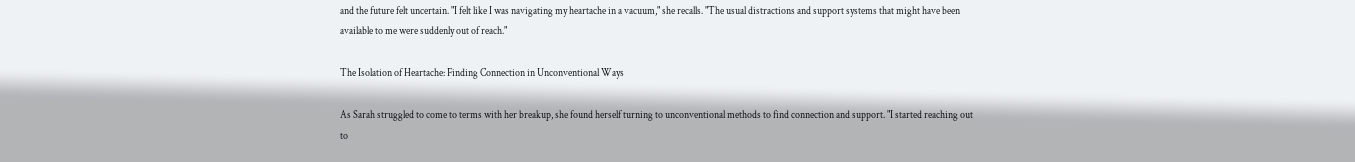and the future felt uncertain. "I felt like I was navigating my heartache in a vacuum," she recalls. "The usual distractions and support systems that might have been available to me were suddenly out of reach."

The Isolation of Heartache: Finding Connection in Unconventional Ways

As Sarah struggled to come to terms with her breakup, she found herself turning to unconventional methods to find connection and support. "I started reaching out to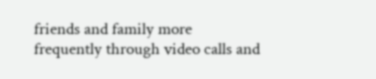friends and family more frequently through video calls and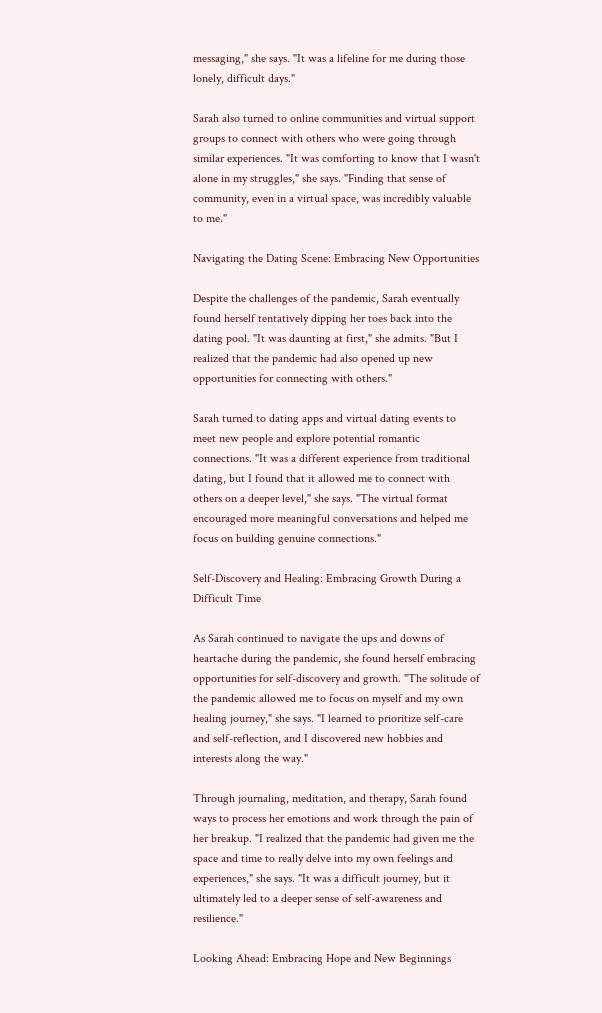messaging," she says. "It was a lifeline for me during those lonely, difficult days."

Sarah also turned to online communities and virtual support groups to connect with others who were going through similar experiences. "It was comforting to know that I wasn't alone in my struggles," she says. "Finding that sense of community, even in a virtual space, was incredibly valuable to me."

Navigating the Dating Scene: Embracing New Opportunities

Despite the challenges of the pandemic, Sarah eventually found herself tentatively dipping her toes back into the dating pool. "It was daunting at first," she admits. "But I realized that the pandemic had also opened up new opportunities for connecting with others."

Sarah turned to dating apps and virtual dating events to meet new people and explore potential romantic connections. "It was a different experience from traditional dating, but I found that it allowed me to connect with others on a deeper level," she says. "The virtual format encouraged more meaningful conversations and helped me focus on building genuine connections."

Self-Discovery and Healing: Embracing Growth During a Difficult Time

As Sarah continued to navigate the ups and downs of heartache during the pandemic, she found herself embracing opportunities for self-discovery and growth. "The solitude of the pandemic allowed me to focus on myself and my own healing journey," she says. "I learned to prioritize self-care and self-reflection, and I discovered new hobbies and interests along the way."

Through journaling, meditation, and therapy, Sarah found ways to process her emotions and work through the pain of her breakup. "I realized that the pandemic had given me the space and time to really delve into my own feelings and experiences," she says. "It was a difficult journey, but it ultimately led to a deeper sense of self-awareness and resilience."

Looking Ahead: Embracing Hope and New Beginnings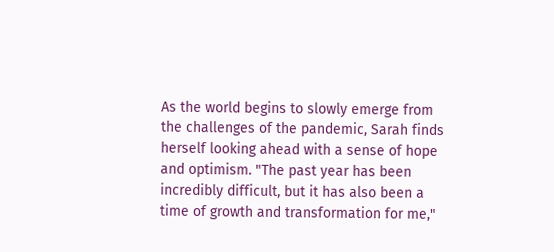As the world begins to slowly emerge from the challenges of the pandemic, Sarah finds herself looking ahead with a sense of hope and optimism. "The past year has been incredibly difficult, but it has also been a time of growth and transformation for me,"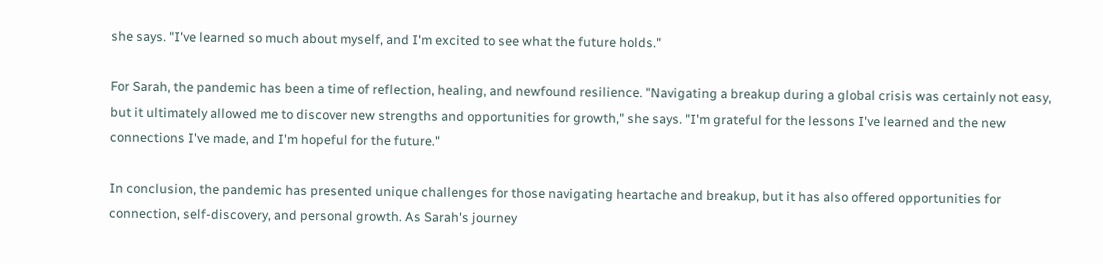she says. "I've learned so much about myself, and I'm excited to see what the future holds."

For Sarah, the pandemic has been a time of reflection, healing, and newfound resilience. "Navigating a breakup during a global crisis was certainly not easy, but it ultimately allowed me to discover new strengths and opportunities for growth," she says. "I'm grateful for the lessons I've learned and the new connections I've made, and I'm hopeful for the future."

In conclusion, the pandemic has presented unique challenges for those navigating heartache and breakup, but it has also offered opportunities for connection, self-discovery, and personal growth. As Sarah's journey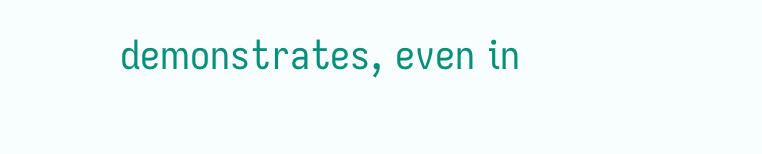demonstrates, even in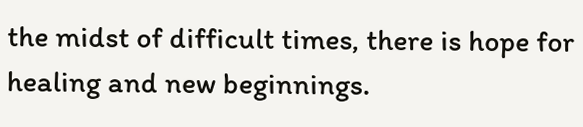the midst of difficult times, there is hope for healing and new beginnings.